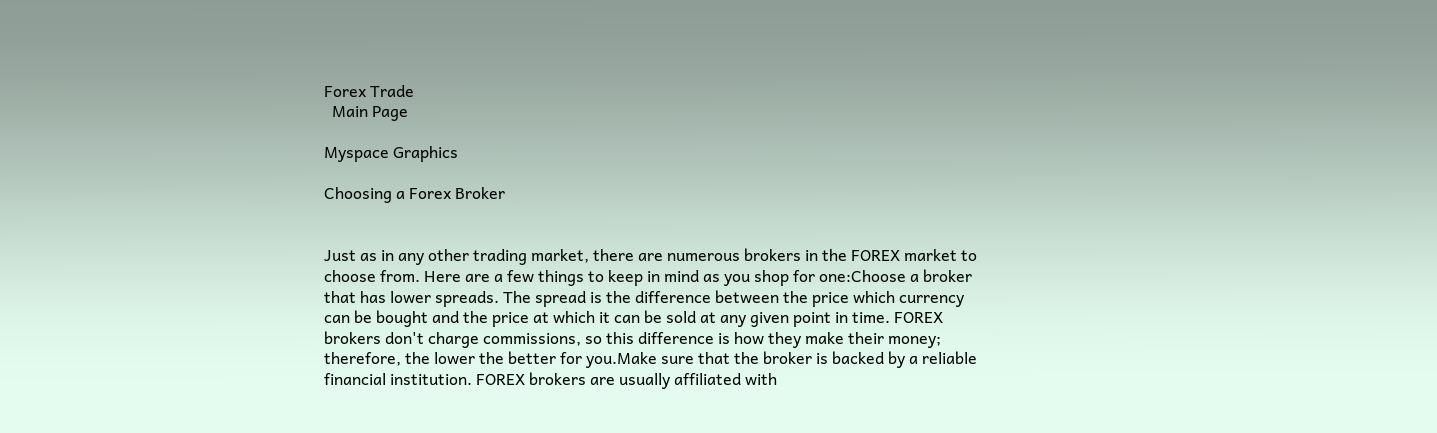Forex Trade
  Main Page

Myspace Graphics

Choosing a Forex Broker


Just as in any other trading market, there are numerous brokers in the FOREX market to choose from. Here are a few things to keep in mind as you shop for one:Choose a broker that has lower spreads. The spread is the difference between the price which currency can be bought and the price at which it can be sold at any given point in time. FOREX brokers don't charge commissions, so this difference is how they make their money; therefore, the lower the better for you.Make sure that the broker is backed by a reliable financial institution. FOREX brokers are usually affiliated with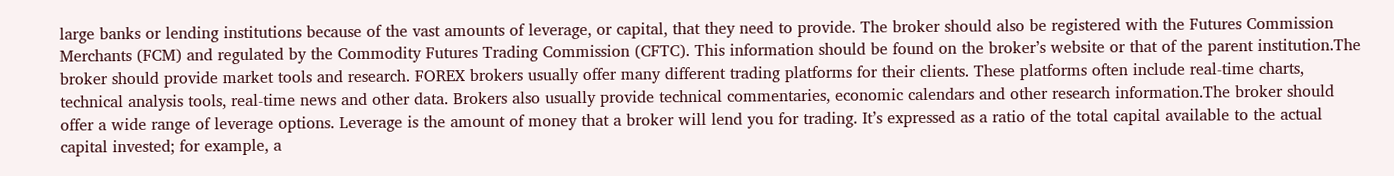large banks or lending institutions because of the vast amounts of leverage, or capital, that they need to provide. The broker should also be registered with the Futures Commission Merchants (FCM) and regulated by the Commodity Futures Trading Commission (CFTC). This information should be found on the broker’s website or that of the parent institution.The broker should provide market tools and research. FOREX brokers usually offer many different trading platforms for their clients. These platforms often include real-time charts, technical analysis tools, real-time news and other data. Brokers also usually provide technical commentaries, economic calendars and other research information.The broker should offer a wide range of leverage options. Leverage is the amount of money that a broker will lend you for trading. It’s expressed as a ratio of the total capital available to the actual capital invested; for example, a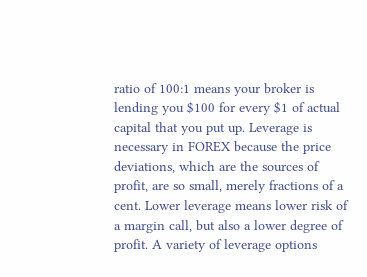ratio of 100:1 means your broker is lending you $100 for every $1 of actual capital that you put up. Leverage is necessary in FOREX because the price deviations, which are the sources of profit, are so small, merely fractions of a cent. Lower leverage means lower risk of a margin call, but also a lower degree of profit. A variety of leverage options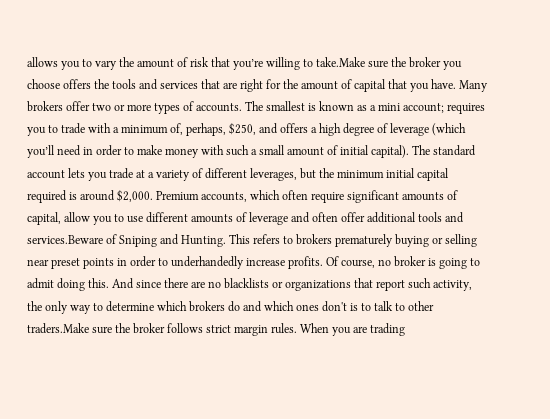allows you to vary the amount of risk that you’re willing to take.Make sure the broker you choose offers the tools and services that are right for the amount of capital that you have. Many brokers offer two or more types of accounts. The smallest is known as a mini account; requires you to trade with a minimum of, perhaps, $250, and offers a high degree of leverage (which you’ll need in order to make money with such a small amount of initial capital). The standard account lets you trade at a variety of different leverages, but the minimum initial capital required is around $2,000. Premium accounts, which often require significant amounts of capital, allow you to use different amounts of leverage and often offer additional tools and services.Beware of Sniping and Hunting. This refers to brokers prematurely buying or selling near preset points in order to underhandedly increase profits. Of course, no broker is going to admit doing this. And since there are no blacklists or organizations that report such activity, the only way to determine which brokers do and which ones don't is to talk to other traders.Make sure the broker follows strict margin rules. When you are trading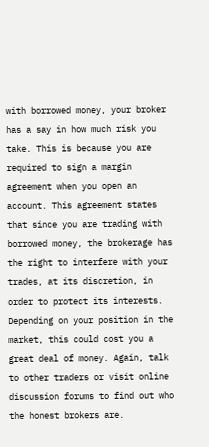with borrowed money, your broker has a say in how much risk you take. This is because you are required to sign a margin agreement when you open an account. This agreement states that since you are trading with borrowed money, the brokerage has the right to interfere with your trades, at its discretion, in order to protect its interests. Depending on your position in the market, this could cost you a great deal of money. Again, talk to other traders or visit online discussion forums to find out who the honest brokers are.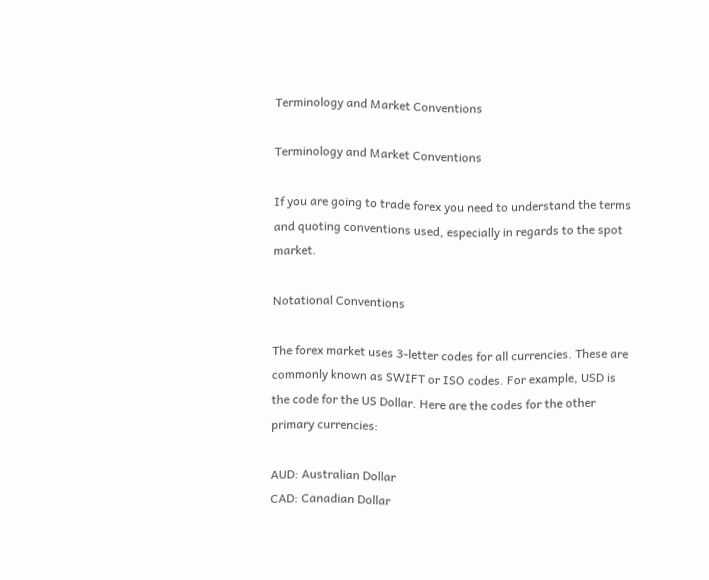Terminology and Market Conventions

Terminology and Market Conventions

If you are going to trade forex you need to understand the terms and quoting conventions used, especially in regards to the spot market.

Notational Conventions

The forex market uses 3-letter codes for all currencies. These are commonly known as SWIFT or ISO codes. For example, USD is the code for the US Dollar. Here are the codes for the other primary currencies:

AUD: Australian Dollar
CAD: Canadian Dollar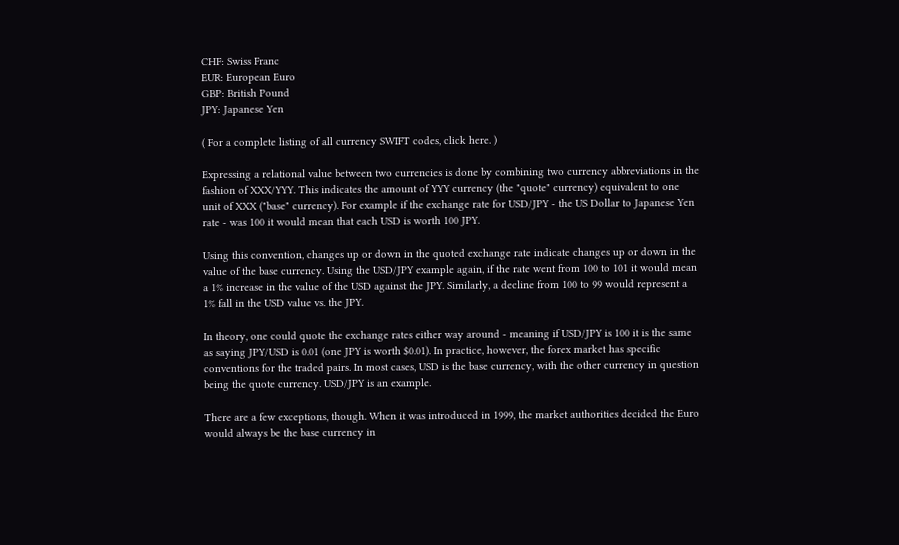CHF: Swiss Franc
EUR: European Euro
GBP: British Pound
JPY: Japanese Yen

( For a complete listing of all currency SWIFT codes, click here. )

Expressing a relational value between two currencies is done by combining two currency abbreviations in the fashion of XXX/YYY. This indicates the amount of YYY currency (the "quote" currency) equivalent to one unit of XXX ("base" currency). For example if the exchange rate for USD/JPY - the US Dollar to Japanese Yen rate - was 100 it would mean that each USD is worth 100 JPY.

Using this convention, changes up or down in the quoted exchange rate indicate changes up or down in the value of the base currency. Using the USD/JPY example again, if the rate went from 100 to 101 it would mean a 1% increase in the value of the USD against the JPY. Similarly, a decline from 100 to 99 would represent a 1% fall in the USD value vs. the JPY.

In theory, one could quote the exchange rates either way around - meaning if USD/JPY is 100 it is the same as saying JPY/USD is 0.01 (one JPY is worth $0.01). In practice, however, the forex market has specific conventions for the traded pairs. In most cases, USD is the base currency, with the other currency in question being the quote currency. USD/JPY is an example.

There are a few exceptions, though. When it was introduced in 1999, the market authorities decided the Euro would always be the base currency in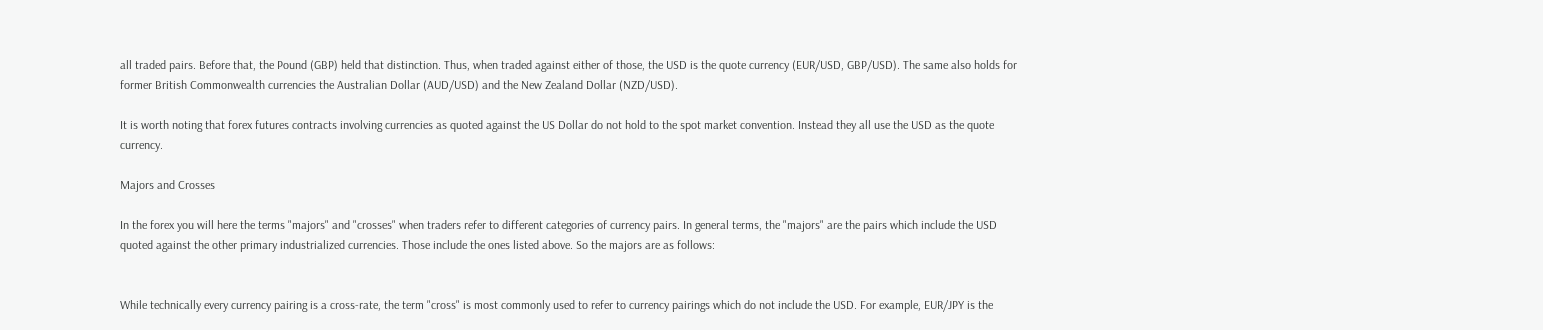all traded pairs. Before that, the Pound (GBP) held that distinction. Thus, when traded against either of those, the USD is the quote currency (EUR/USD, GBP/USD). The same also holds for former British Commonwealth currencies the Australian Dollar (AUD/USD) and the New Zealand Dollar (NZD/USD).

It is worth noting that forex futures contracts involving currencies as quoted against the US Dollar do not hold to the spot market convention. Instead they all use the USD as the quote currency.

Majors and Crosses

In the forex you will here the terms "majors" and "crosses" when traders refer to different categories of currency pairs. In general terms, the "majors" are the pairs which include the USD quoted against the other primary industrialized currencies. Those include the ones listed above. So the majors are as follows:


While technically every currency pairing is a cross-rate, the term "cross" is most commonly used to refer to currency pairings which do not include the USD. For example, EUR/JPY is the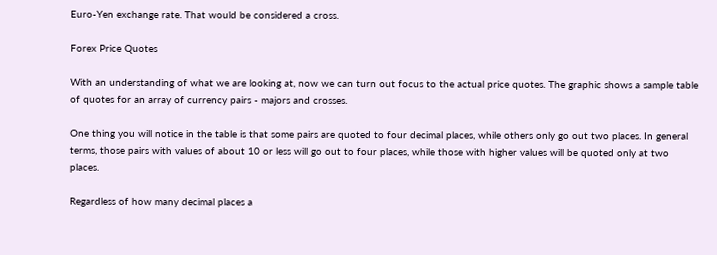Euro-Yen exchange rate. That would be considered a cross.

Forex Price Quotes

With an understanding of what we are looking at, now we can turn out focus to the actual price quotes. The graphic shows a sample table of quotes for an array of currency pairs - majors and crosses.

One thing you will notice in the table is that some pairs are quoted to four decimal places, while others only go out two places. In general terms, those pairs with values of about 10 or less will go out to four places, while those with higher values will be quoted only at two places.

Regardless of how many decimal places a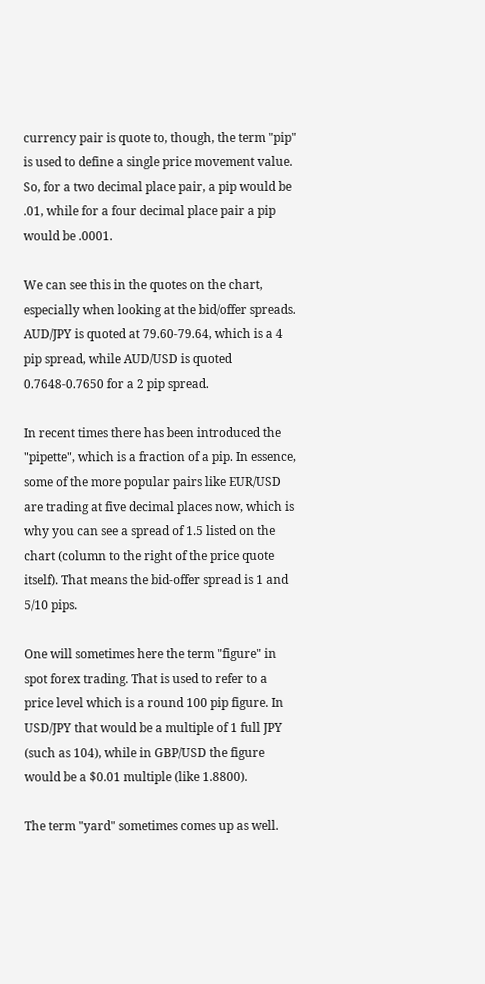currency pair is quote to, though, the term "pip" is used to define a single price movement value. So, for a two decimal place pair, a pip would be .01, while for a four decimal place pair a pip would be .0001.

We can see this in the quotes on the chart, especially when looking at the bid/offer spreads. AUD/JPY is quoted at 79.60-79.64, which is a 4 pip spread, while AUD/USD is quoted 0.7648-0.7650 for a 2 pip spread.

In recent times there has been introduced the "pipette", which is a fraction of a pip. In essence, some of the more popular pairs like EUR/USD are trading at five decimal places now, which is why you can see a spread of 1.5 listed on the chart (column to the right of the price quote itself). That means the bid-offer spread is 1 and 5/10 pips.

One will sometimes here the term "figure" in spot forex trading. That is used to refer to a price level which is a round 100 pip figure. In USD/JPY that would be a multiple of 1 full JPY (such as 104), while in GBP/USD the figure would be a $0.01 multiple (like 1.8800).

The term "yard" sometimes comes up as well.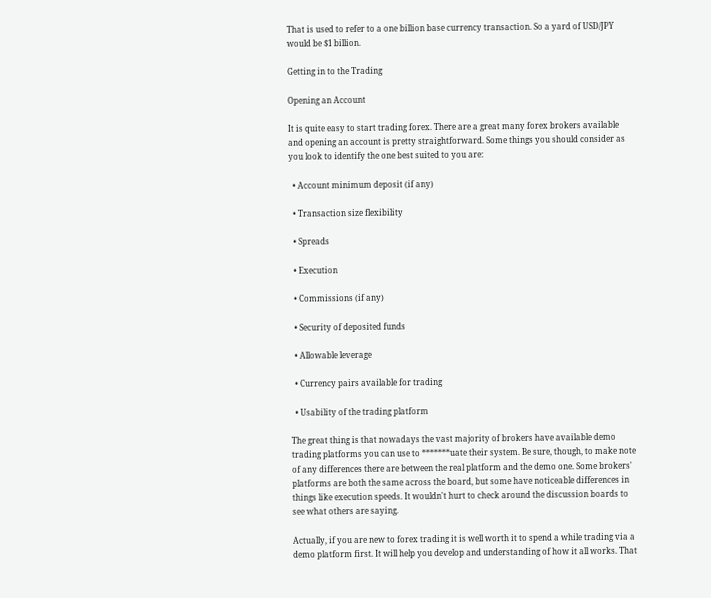That is used to refer to a one billion base currency transaction. So a yard of USD/JPY would be $1 billion.

Getting in to the Trading

Opening an Account

It is quite easy to start trading forex. There are a great many forex brokers available and opening an account is pretty straightforward. Some things you should consider as you look to identify the one best suited to you are:

  • Account minimum deposit (if any)

  • Transaction size flexibility

  • Spreads

  • Execution

  • Commissions (if any)

  • Security of deposited funds

  • Allowable leverage

  • Currency pairs available for trading

  • Usability of the trading platform

The great thing is that nowadays the vast majority of brokers have available demo trading platforms you can use to *******uate their system. Be sure, though, to make note of any differences there are between the real platform and the demo one. Some brokers' platforms are both the same across the board, but some have noticeable differences in things like execution speeds. It wouldn't hurt to check around the discussion boards to see what others are saying.

Actually, if you are new to forex trading it is well worth it to spend a while trading via a demo platform first. It will help you develop and understanding of how it all works. That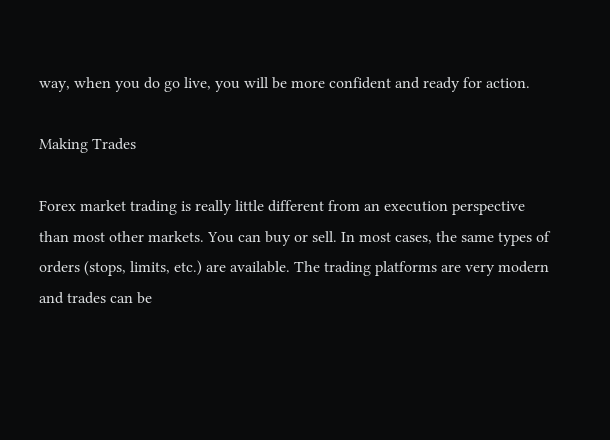way, when you do go live, you will be more confident and ready for action.

Making Trades

Forex market trading is really little different from an execution perspective than most other markets. You can buy or sell. In most cases, the same types of orders (stops, limits, etc.) are available. The trading platforms are very modern and trades can be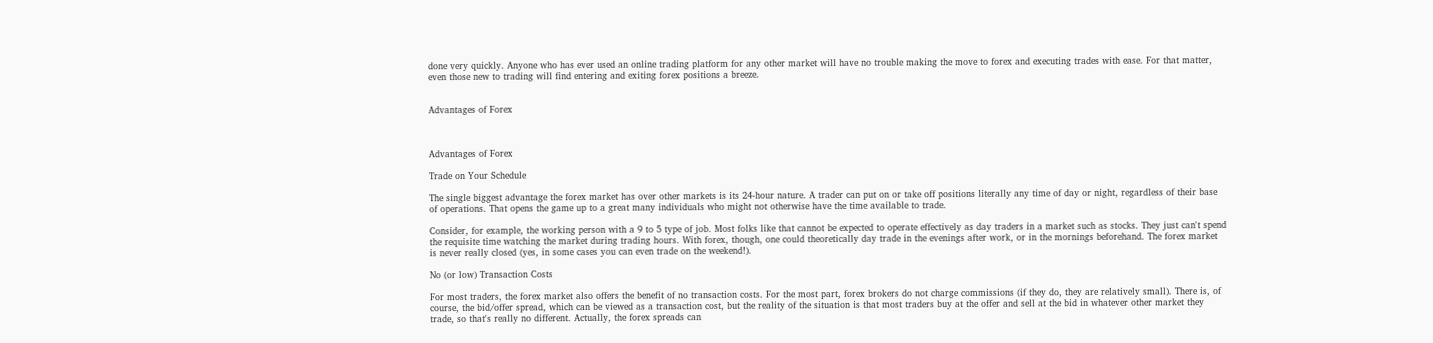done very quickly. Anyone who has ever used an online trading platform for any other market will have no trouble making the move to forex and executing trades with ease. For that matter, even those new to trading will find entering and exiting forex positions a breeze.


Advantages of Forex



Advantages of Forex

Trade on Your Schedule

The single biggest advantage the forex market has over other markets is its 24-hour nature. A trader can put on or take off positions literally any time of day or night, regardless of their base of operations. That opens the game up to a great many individuals who might not otherwise have the time available to trade.

Consider, for example, the working person with a 9 to 5 type of job. Most folks like that cannot be expected to operate effectively as day traders in a market such as stocks. They just can't spend the requisite time watching the market during trading hours. With forex, though, one could theoretically day trade in the evenings after work, or in the mornings beforehand. The forex market is never really closed (yes, in some cases you can even trade on the weekend!).

No (or low) Transaction Costs

For most traders, the forex market also offers the benefit of no transaction costs. For the most part, forex brokers do not charge commissions (if they do, they are relatively small). There is, of course, the bid/offer spread, which can be viewed as a transaction cost, but the reality of the situation is that most traders buy at the offer and sell at the bid in whatever other market they trade, so that's really no different. Actually, the forex spreads can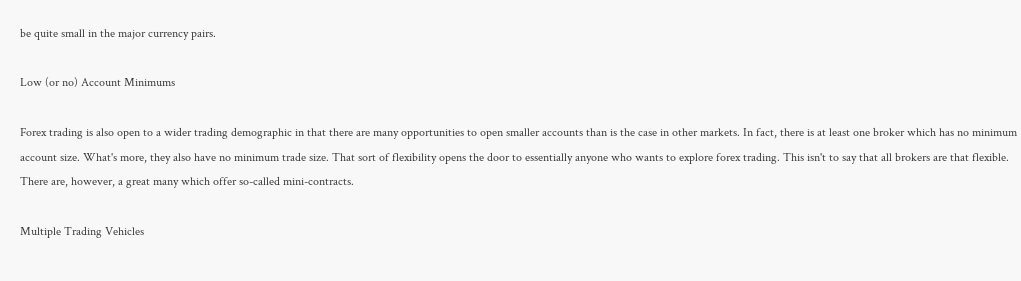be quite small in the major currency pairs.

Low (or no) Account Minimums

Forex trading is also open to a wider trading demographic in that there are many opportunities to open smaller accounts than is the case in other markets. In fact, there is at least one broker which has no minimum account size. What's more, they also have no minimum trade size. That sort of flexibility opens the door to essentially anyone who wants to explore forex trading. This isn't to say that all brokers are that flexible. There are, however, a great many which offer so-called mini-contracts.

Multiple Trading Vehicles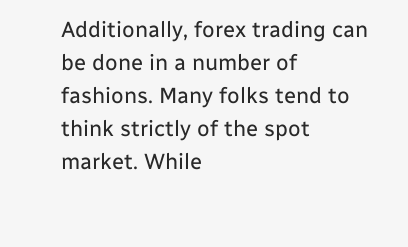Additionally, forex trading can be done in a number of fashions. Many folks tend to think strictly of the spot market. While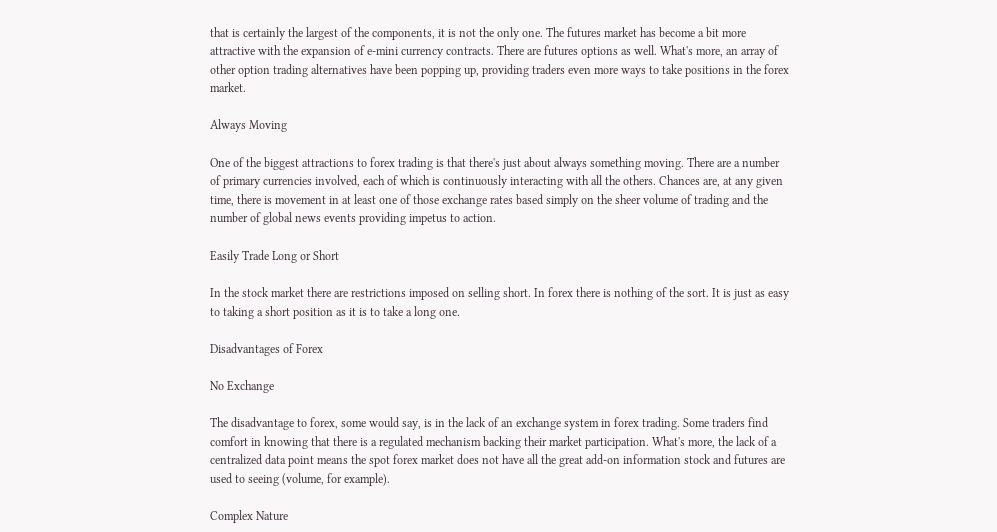that is certainly the largest of the components, it is not the only one. The futures market has become a bit more attractive with the expansion of e-mini currency contracts. There are futures options as well. What's more, an array of other option trading alternatives have been popping up, providing traders even more ways to take positions in the forex market.

Always Moving

One of the biggest attractions to forex trading is that there's just about always something moving. There are a number of primary currencies involved, each of which is continuously interacting with all the others. Chances are, at any given time, there is movement in at least one of those exchange rates based simply on the sheer volume of trading and the number of global news events providing impetus to action.

Easily Trade Long or Short

In the stock market there are restrictions imposed on selling short. In forex there is nothing of the sort. It is just as easy to taking a short position as it is to take a long one.

Disadvantages of Forex

No Exchange

The disadvantage to forex, some would say, is in the lack of an exchange system in forex trading. Some traders find comfort in knowing that there is a regulated mechanism backing their market participation. What's more, the lack of a centralized data point means the spot forex market does not have all the great add-on information stock and futures are used to seeing (volume, for example).

Complex Nature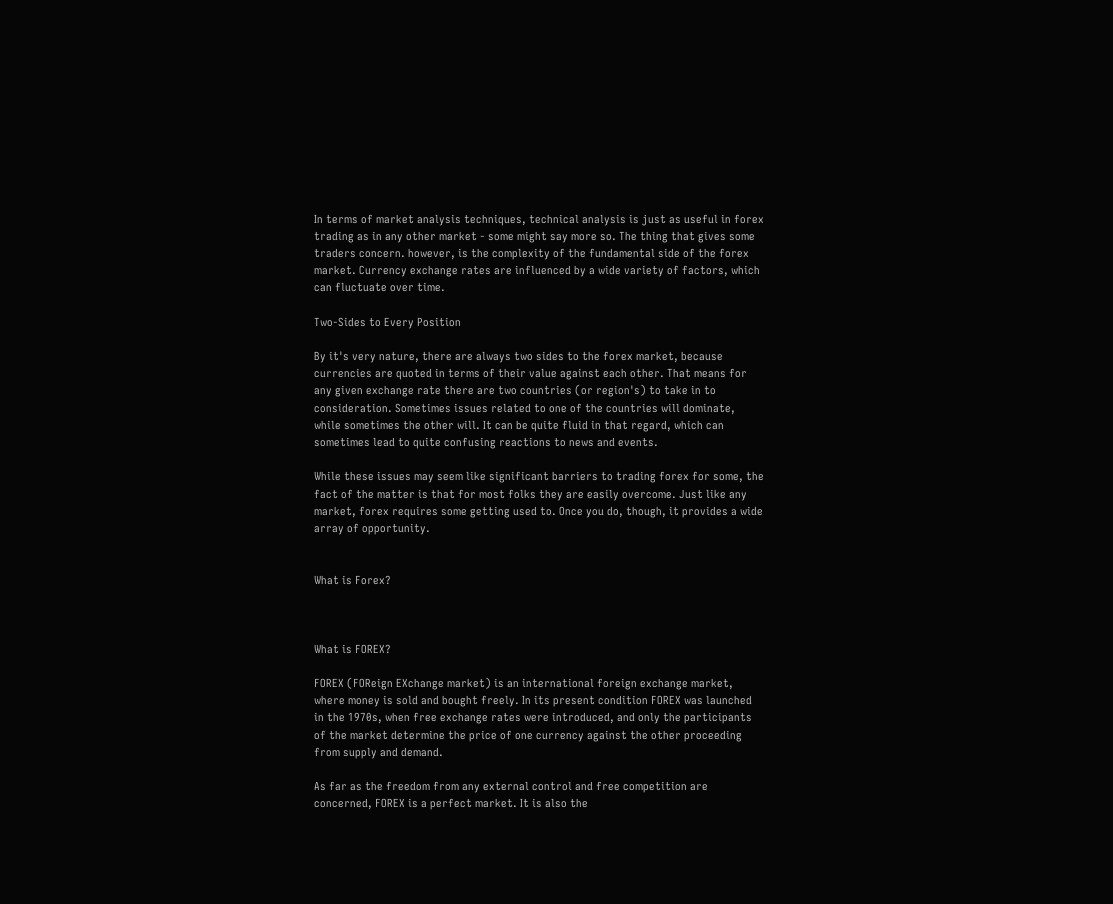In terms of market analysis techniques, technical analysis is just as useful in forex trading as in any other market - some might say more so. The thing that gives some traders concern. however, is the complexity of the fundamental side of the forex market. Currency exchange rates are influenced by a wide variety of factors, which can fluctuate over time.

Two-Sides to Every Position

By it's very nature, there are always two sides to the forex market, because currencies are quoted in terms of their value against each other. That means for any given exchange rate there are two countries (or region's) to take in to consideration. Sometimes issues related to one of the countries will dominate, while sometimes the other will. It can be quite fluid in that regard, which can sometimes lead to quite confusing reactions to news and events.

While these issues may seem like significant barriers to trading forex for some, the fact of the matter is that for most folks they are easily overcome. Just like any market, forex requires some getting used to. Once you do, though, it provides a wide array of opportunity.


What is Forex?



What is FOREX?

FOREX (FOReign EXchange market) is an international foreign exchange market, where money is sold and bought freely. In its present condition FOREX was launched in the 1970s, when free exchange rates were introduced, and only the participants of the market determine the price of one currency against the other proceeding from supply and demand.

As far as the freedom from any external control and free competition are concerned, FOREX is a perfect market. It is also the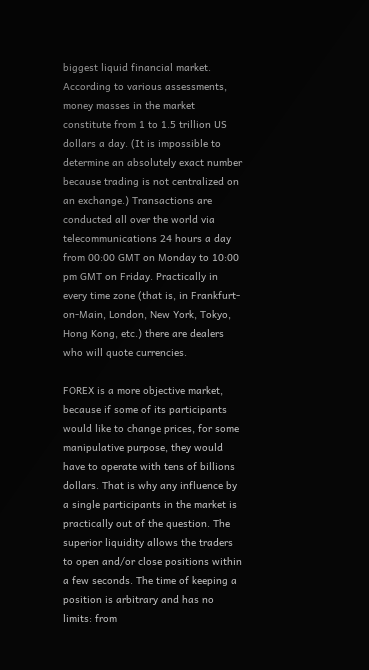biggest liquid financial market. According to various assessments, money masses in the market constitute from 1 to 1.5 trillion US dollars a day. (It is impossible to determine an absolutely exact number because trading is not centralized on an exchange.) Transactions are conducted all over the world via telecommunications 24 hours a day from 00:00 GMT on Monday to 10:00 pm GMT on Friday. Practically in every time zone (that is, in Frankfurt-on-Main, London, New York, Tokyo, Hong Kong, etc.) there are dealers who will quote currencies.

FOREX is a more objective market, because if some of its participants would like to change prices, for some manipulative purpose, they would have to operate with tens of billions dollars. That is why any influence by a single participants in the market is practically out of the question. The superior liquidity allows the traders to open and/or close positions within a few seconds. The time of keeping a position is arbitrary and has no limits: from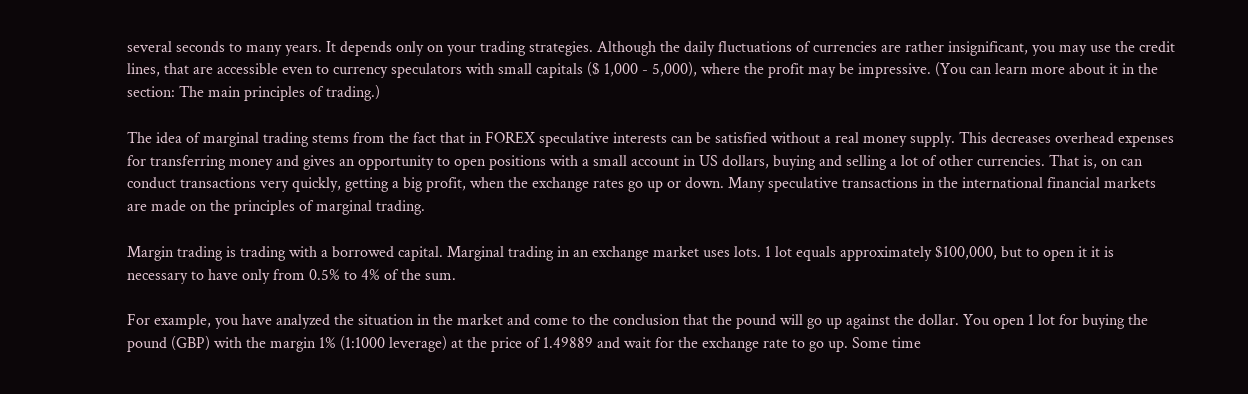several seconds to many years. It depends only on your trading strategies. Although the daily fluctuations of currencies are rather insignificant, you may use the credit lines, that are accessible even to currency speculators with small capitals ($ 1,000 - 5,000), where the profit may be impressive. (You can learn more about it in the section: The main principles of trading.)

The idea of marginal trading stems from the fact that in FOREX speculative interests can be satisfied without a real money supply. This decreases overhead expenses for transferring money and gives an opportunity to open positions with a small account in US dollars, buying and selling a lot of other currencies. That is, on can conduct transactions very quickly, getting a big profit, when the exchange rates go up or down. Many speculative transactions in the international financial markets are made on the principles of marginal trading.

Margin trading is trading with a borrowed capital. Marginal trading in an exchange market uses lots. 1 lot equals approximately $100,000, but to open it it is necessary to have only from 0.5% to 4% of the sum.

For example, you have analyzed the situation in the market and come to the conclusion that the pound will go up against the dollar. You open 1 lot for buying the pound (GBP) with the margin 1% (1:1000 leverage) at the price of 1.49889 and wait for the exchange rate to go up. Some time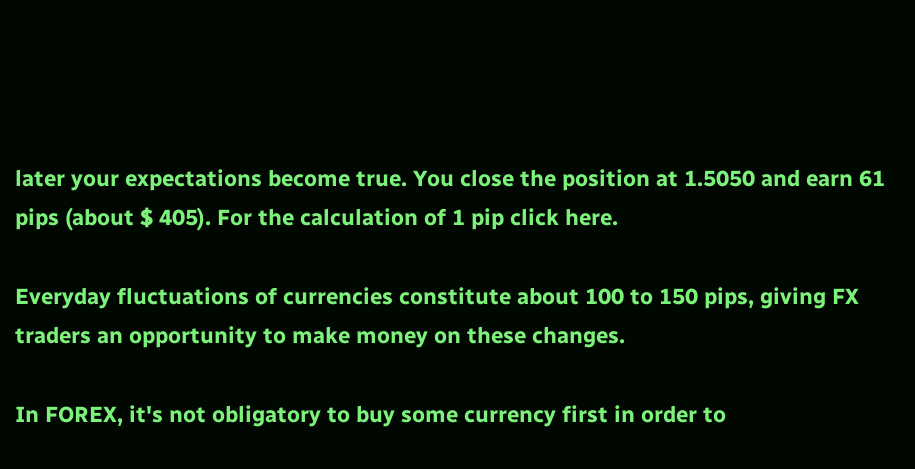later your expectations become true. You close the position at 1.5050 and earn 61 pips (about $ 405). For the calculation of 1 pip click here.

Everyday fluctuations of currencies constitute about 100 to 150 pips, giving FX traders an opportunity to make money on these changes.

In FOREX, it's not obligatory to buy some currency first in order to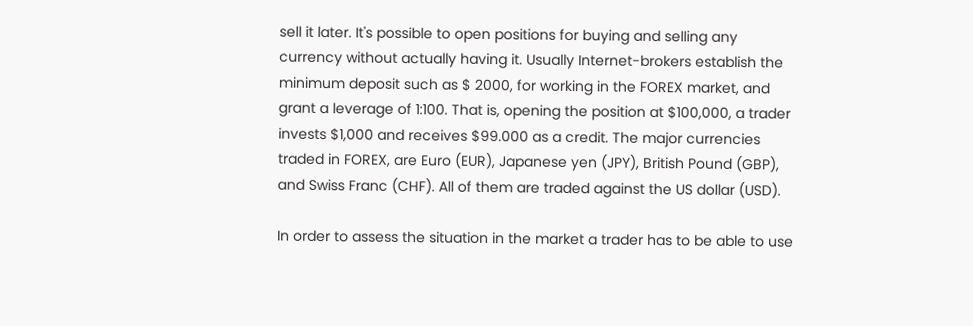sell it later. It's possible to open positions for buying and selling any currency without actually having it. Usually Internet-brokers establish the minimum deposit such as $ 2000, for working in the FOREX market, and grant a leverage of 1:100. That is, opening the position at $100,000, a trader invests $1,000 and receives $99.000 as a credit. The major currencies traded in FOREX, are Euro (EUR), Japanese yen (JPY), British Pound (GBP), and Swiss Franc (CHF). All of them are traded against the US dollar (USD).

In order to assess the situation in the market a trader has to be able to use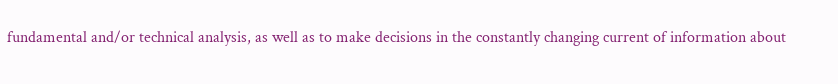fundamental and/or technical analysis, as well as to make decisions in the constantly changing current of information about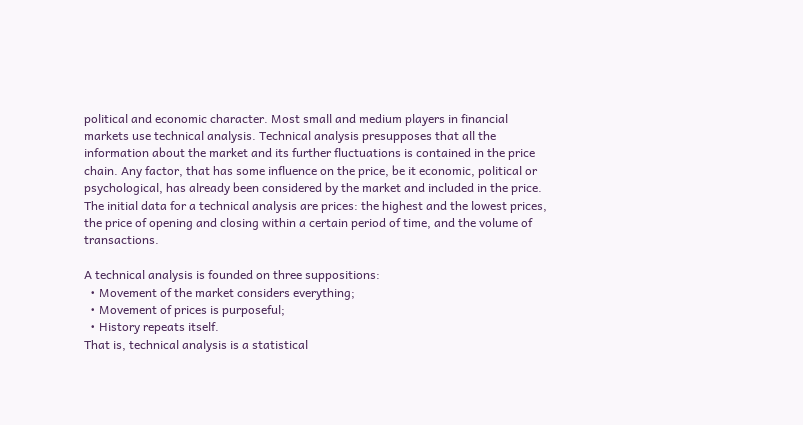political and economic character. Most small and medium players in financial markets use technical analysis. Technical analysis presupposes that all the information about the market and its further fluctuations is contained in the price chain. Any factor, that has some influence on the price, be it economic, political or psychological, has already been considered by the market and included in the price. The initial data for a technical analysis are prices: the highest and the lowest prices, the price of opening and closing within a certain period of time, and the volume of transactions.

A technical analysis is founded on three suppositions:
  • Movement of the market considers everything;
  • Movement of prices is purposeful;
  • History repeats itself.
That is, technical analysis is a statistical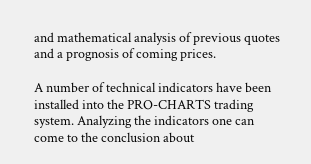and mathematical analysis of previous quotes and a prognosis of coming prices.

A number of technical indicators have been installed into the PRO-CHARTS trading system. Analyzing the indicators one can come to the conclusion about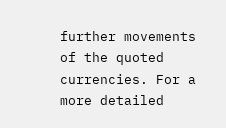further movements of the quoted currencies. For a more detailed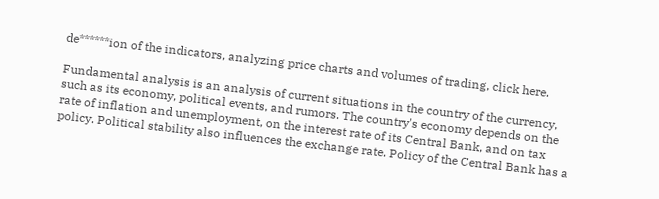de******ion of the indicators, analyzing price charts and volumes of trading, click here.

Fundamental analysis is an analysis of current situations in the country of the currency, such as its economy, political events, and rumors. The country's economy depends on the rate of inflation and unemployment, on the interest rate of its Central Bank, and on tax policy. Political stability also influences the exchange rate. Policy of the Central Bank has a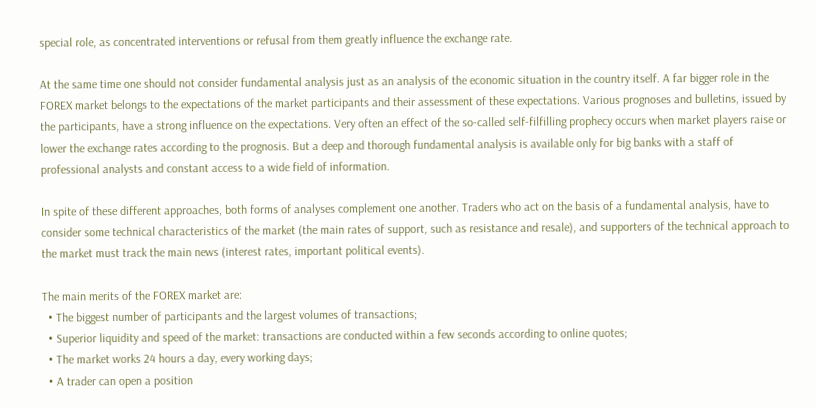special role, as concentrated interventions or refusal from them greatly influence the exchange rate.

At the same time one should not consider fundamental analysis just as an analysis of the economic situation in the country itself. A far bigger role in the FOREX market belongs to the expectations of the market participants and their assessment of these expectations. Various prognoses and bulletins, issued by the participants, have a strong influence on the expectations. Very often an effect of the so-called self-filfilling prophecy occurs when market players raise or lower the exchange rates according to the prognosis. But a deep and thorough fundamental analysis is available only for big banks with a staff of professional analysts and constant access to a wide field of information.

In spite of these different approaches, both forms of analyses complement one another. Traders who act on the basis of a fundamental analysis, have to consider some technical characteristics of the market (the main rates of support, such as resistance and resale), and supporters of the technical approach to the market must track the main news (interest rates, important political events).

The main merits of the FOREX market are:
  • The biggest number of participants and the largest volumes of transactions;
  • Superior liquidity and speed of the market: transactions are conducted within a few seconds according to online quotes;
  • The market works 24 hours a day, every working days;
  • A trader can open a position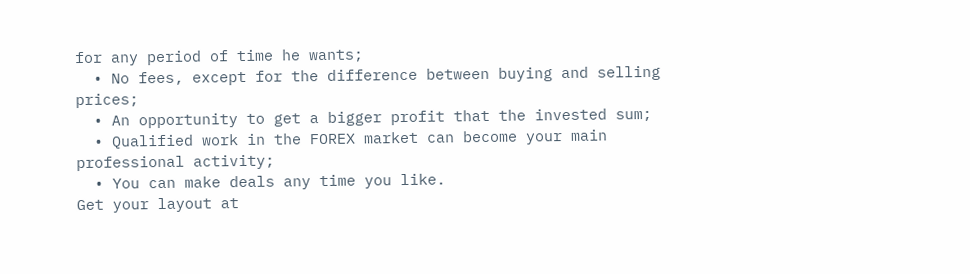for any period of time he wants;
  • No fees, except for the difference between buying and selling prices;
  • An opportunity to get a bigger profit that the invested sum;
  • Qualified work in the FOREX market can become your main professional activity;
  • You can make deals any time you like.
Get your layout at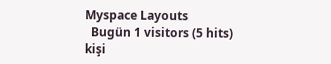Myspace Layouts
  Bugün 1 visitors (5 hits) kişi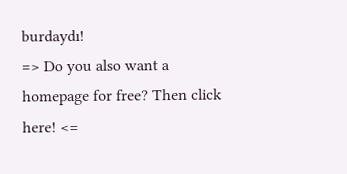burdaydı!
=> Do you also want a homepage for free? Then click here! <=